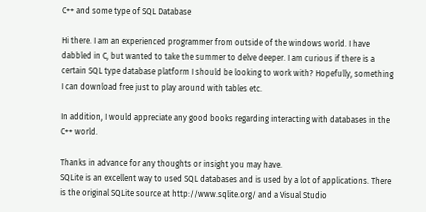C++ and some type of SQL Database

Hi there. I am an experienced programmer from outside of the windows world. I have dabbled in C, but wanted to take the summer to delve deeper. I am curious if there is a certain SQL type database platform I should be looking to work with? Hopefully, something I can download free just to play around with tables etc.

In addition, I would appreciate any good books regarding interacting with databases in the C++ world.

Thanks in advance for any thoughts or insight you may have.
SQLite is an excellent way to used SQL databases and is used by a lot of applications. There is the original SQLite source at http://www.sqlite.org/ and a Visual Studio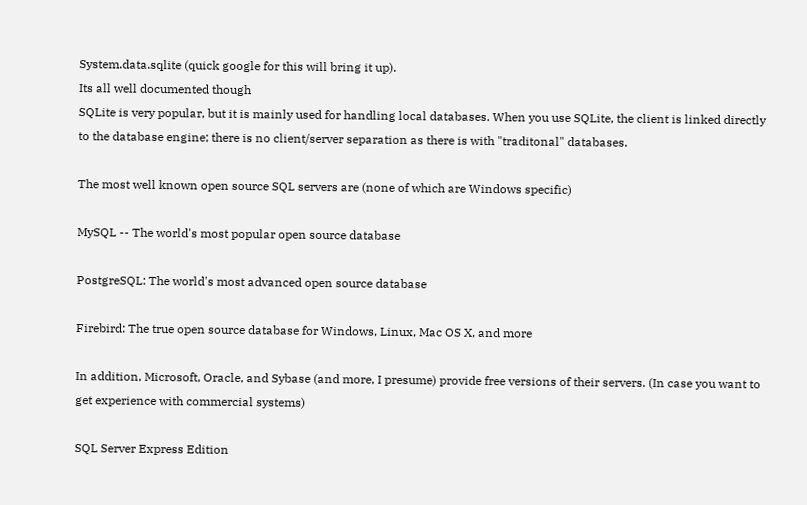System.data.sqlite (quick google for this will bring it up).
Its all well documented though
SQLite is very popular, but it is mainly used for handling local databases. When you use SQLite, the client is linked directly to the database engine; there is no client/server separation as there is with "traditonal" databases.

The most well known open source SQL servers are (none of which are Windows specific)

MySQL -- The world's most popular open source database

PostgreSQL: The world's most advanced open source database

Firebird: The true open source database for Windows, Linux, Mac OS X, and more

In addition, Microsoft, Oracle, and Sybase (and more, I presume) provide free versions of their servers. (In case you want to get experience with commercial systems)

SQL Server Express Edition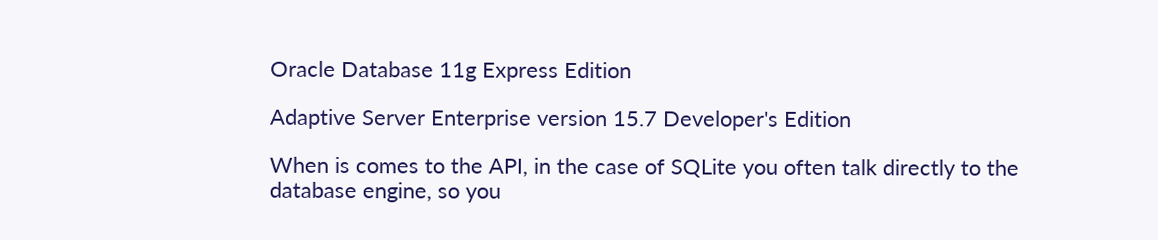Oracle Database 11g Express Edition

Adaptive Server Enterprise version 15.7 Developer's Edition

When is comes to the API, in the case of SQLite you often talk directly to the database engine, so you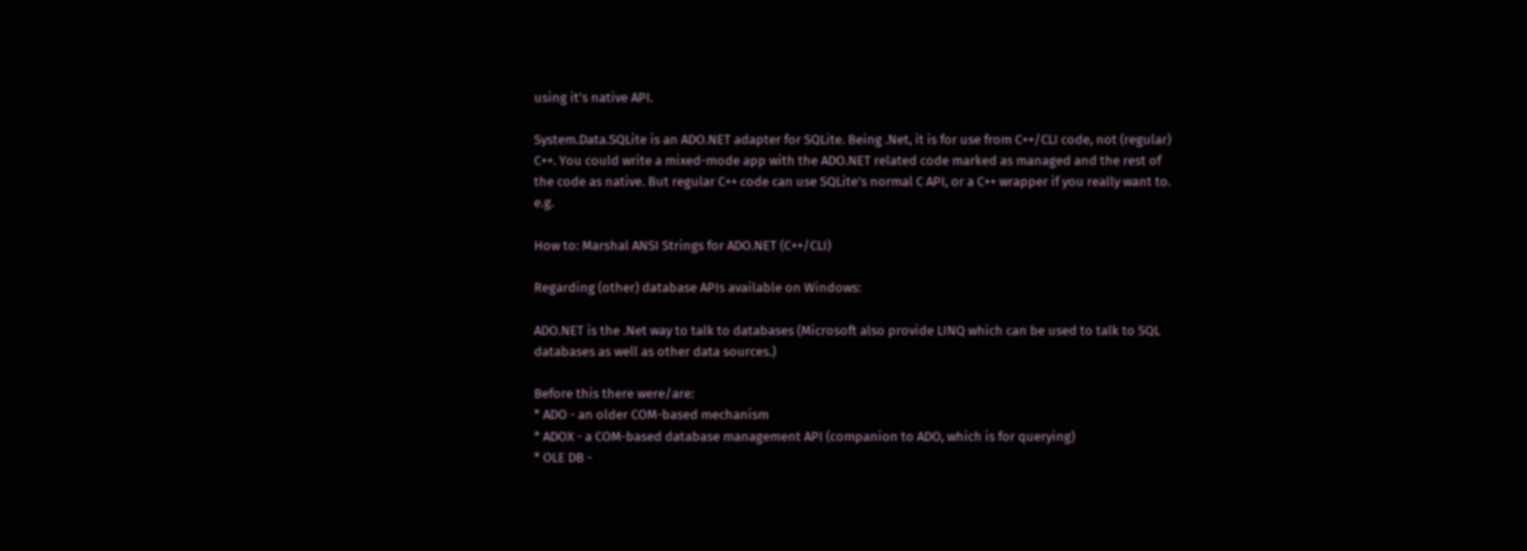using it's native API.

System.Data.SQLite is an ADO.NET adapter for SQLite. Being .Net, it is for use from C++/CLI code, not (regular) C++. You could write a mixed-mode app with the ADO.NET related code marked as managed and the rest of the code as native. But regular C++ code can use SQLite's normal C API, or a C++ wrapper if you really want to. e.g.

How to: Marshal ANSI Strings for ADO.NET (C++/CLI)

Regarding (other) database APIs available on Windows:

ADO.NET is the .Net way to talk to databases (Microsoft also provide LINQ which can be used to talk to SQL databases as well as other data sources.)

Before this there were/are:
* ADO - an older COM-based mechanism
* ADOX - a COM-based database management API (companion to ADO, which is for querying)
* OLE DB -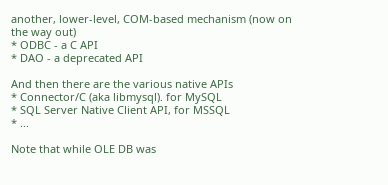another, lower-level, COM-based mechanism (now on the way out)
* ODBC - a C API
* DAO - a deprecated API

And then there are the various native APIs
* Connector/C (aka libmysql). for MySQL
* SQL Server Native Client API, for MSSQL
* ...

Note that while OLE DB was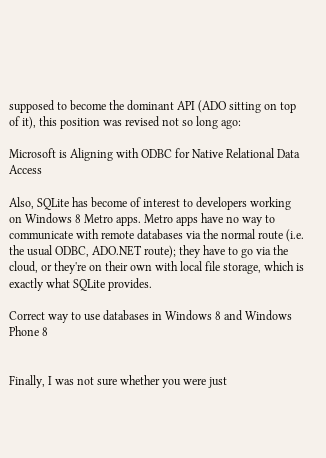supposed to become the dominant API (ADO sitting on top of it), this position was revised not so long ago:

Microsoft is Aligning with ODBC for Native Relational Data Access

Also, SQLite has become of interest to developers working on Windows 8 Metro apps. Metro apps have no way to communicate with remote databases via the normal route (i.e. the usual ODBC, ADO.NET route); they have to go via the cloud, or they're on their own with local file storage, which is exactly what SQLite provides.

Correct way to use databases in Windows 8 and Windows Phone 8


Finally, I was not sure whether you were just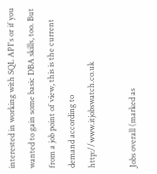interested in working with SQL API's or if you wanted to gain some basic DBA skills, too. But from a job point of view, this is the current demand according to http://www.itjobswatch.co.uk

Jobs overall (marked as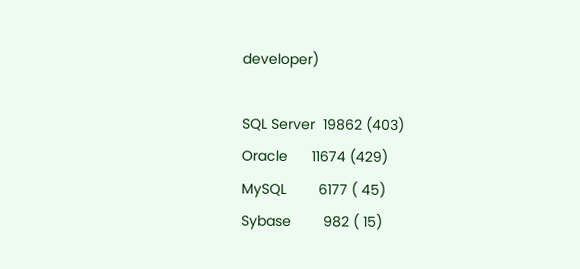developer)

SQL Server  19862 (403)
Oracle      11674 (429)
MySQL        6177 ( 45)
Sybase        982 ( 15)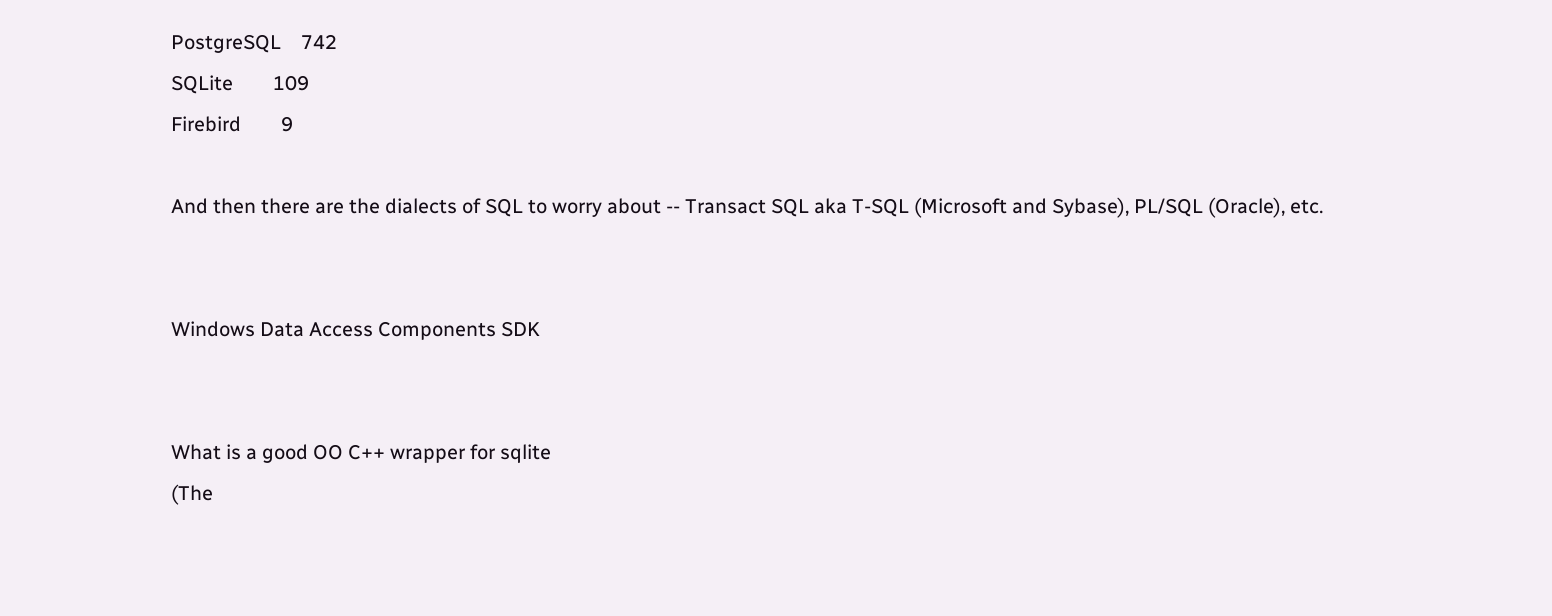PostgreSQL    742
SQLite        109
Firebird        9

And then there are the dialects of SQL to worry about -- Transact SQL aka T-SQL (Microsoft and Sybase), PL/SQL (Oracle), etc.


Windows Data Access Components SDK


What is a good OO C++ wrapper for sqlite
(The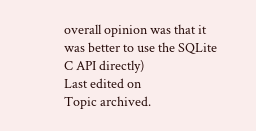overall opinion was that it was better to use the SQLite C API directly)
Last edited on
Topic archived.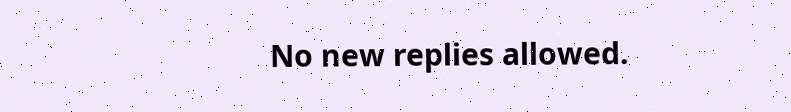No new replies allowed.